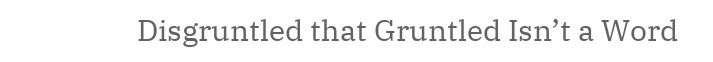Disgruntled that Gruntled Isn’t a Word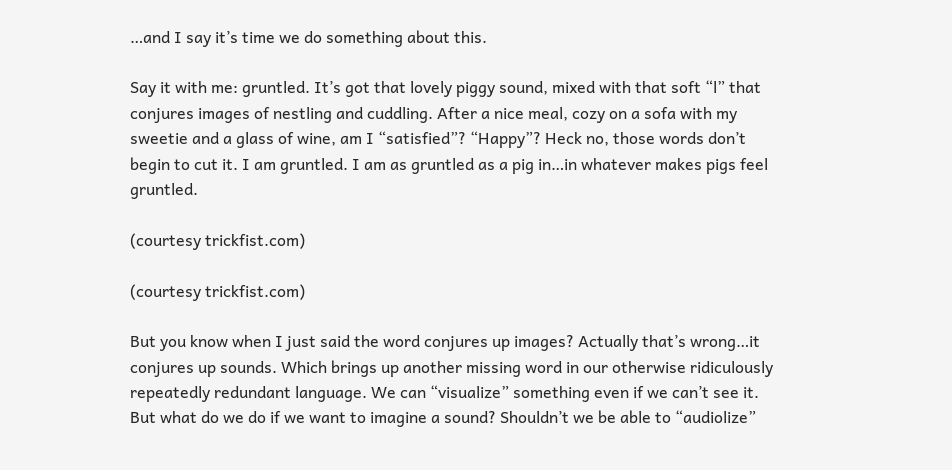…and I say it’s time we do something about this.

Say it with me: gruntled. It’s got that lovely piggy sound, mixed with that soft “l” that conjures images of nestling and cuddling. After a nice meal, cozy on a sofa with my sweetie and a glass of wine, am I “satisfied”? “Happy”? Heck no, those words don’t begin to cut it. I am gruntled. I am as gruntled as a pig in…in whatever makes pigs feel gruntled.

(courtesy trickfist.com)

(courtesy trickfist.com)

But you know when I just said the word conjures up images? Actually that’s wrong…it conjures up sounds. Which brings up another missing word in our otherwise ridiculously repeatedly redundant language. We can “visualize” something even if we can’t see it. But what do we do if we want to imagine a sound? Shouldn’t we be able to “audiolize”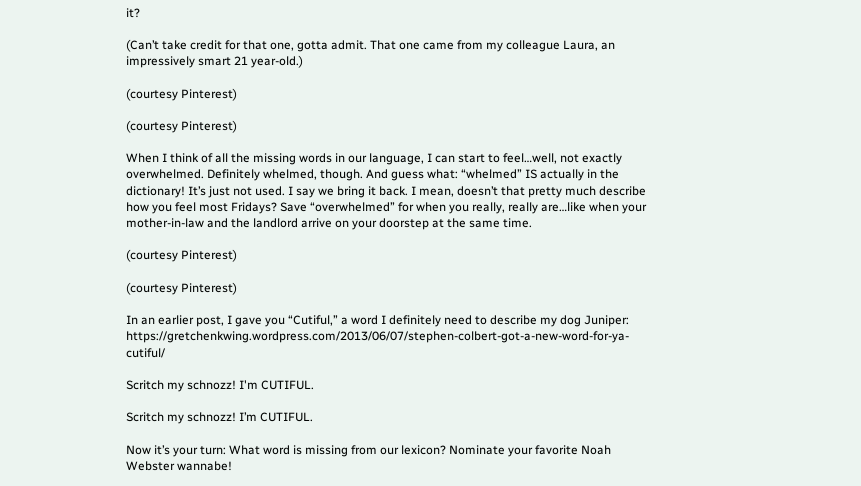it?

(Can’t take credit for that one, gotta admit. That one came from my colleague Laura, an impressively smart 21 year-old.)

(courtesy Pinterest)

(courtesy Pinterest)

When I think of all the missing words in our language, I can start to feel…well, not exactly overwhelmed. Definitely whelmed, though. And guess what: “whelmed” IS actually in the dictionary! It’s just not used. I say we bring it back. I mean, doesn’t that pretty much describe how you feel most Fridays? Save “overwhelmed” for when you really, really are…like when your mother-in-law and the landlord arrive on your doorstep at the same time.

(courtesy Pinterest)

(courtesy Pinterest)

In an earlier post, I gave you “Cutiful,” a word I definitely need to describe my dog Juniper: https://gretchenkwing.wordpress.com/2013/06/07/stephen-colbert-got-a-new-word-for-ya-cutiful/

Scritch my schnozz! I'm CUTIFUL.

Scritch my schnozz! I’m CUTIFUL.

Now it’s your turn: What word is missing from our lexicon? Nominate your favorite Noah Webster wannabe!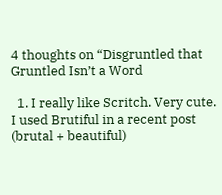4 thoughts on “Disgruntled that Gruntled Isn’t a Word

  1. I really like Scritch. Very cute. I used Brutiful in a recent post (brutal + beautiful)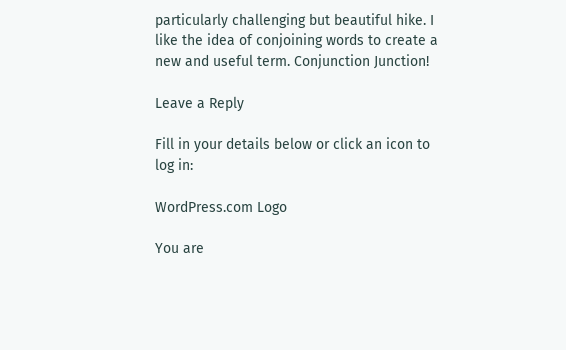particularly challenging but beautiful hike. I like the idea of conjoining words to create a new and useful term. Conjunction Junction!

Leave a Reply

Fill in your details below or click an icon to log in:

WordPress.com Logo

You are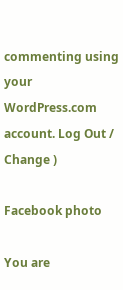commenting using your WordPress.com account. Log Out /  Change )

Facebook photo

You are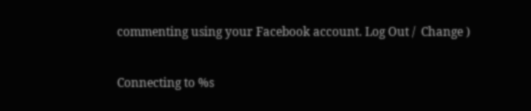commenting using your Facebook account. Log Out /  Change )

Connecting to %s